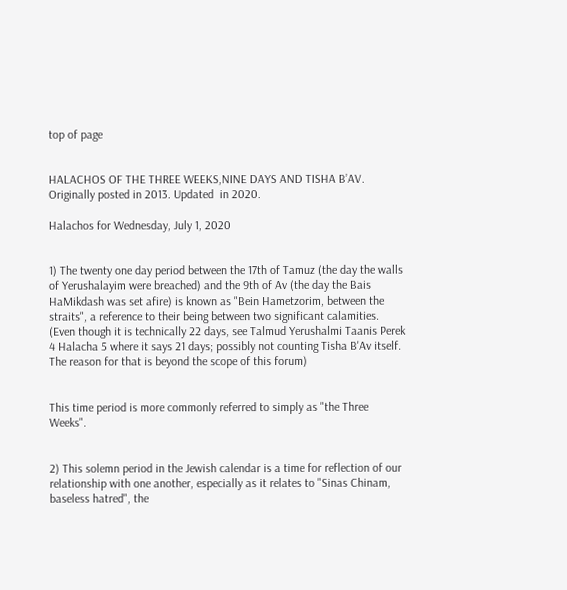top of page


HALACHOS OF THE THREE WEEKS,NINE DAYS AND TISHA B’AV. Originally posted in 2013. Updated  in 2020.

Halachos for Wednesday, July 1, 2020


1) The twenty one day period between the 17th of Tamuz (the day the walls of Yerushalayim were breached) and the 9th of Av (the day the Bais HaMikdash was set afire) is known as "Bein Hametzorim, between the straits", a reference to their being between two significant calamities. (Even though it is technically 22 days, see Talmud Yerushalmi Taanis Perek 4 Halacha 5 where it says 21 days; possibly not counting Tisha B'Av itself. The reason for that is beyond the scope of this forum)


This time period is more commonly referred to simply as "the Three Weeks".


2) This solemn period in the Jewish calendar is a time for reflection of our relationship with one another, especially as it relates to "Sinas Chinam, baseless hatred", the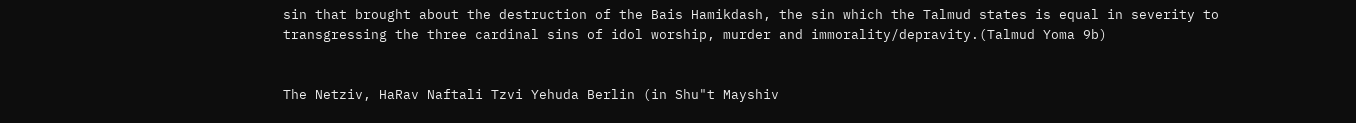sin that brought about the destruction of the Bais Hamikdash, the sin which the Talmud states is equal in severity to transgressing the three cardinal sins of idol worship, murder and immorality/depravity.(Talmud Yoma 9b)


The Netziv, HaRav Naftali Tzvi Yehuda Berlin (in Shu"t Mayshiv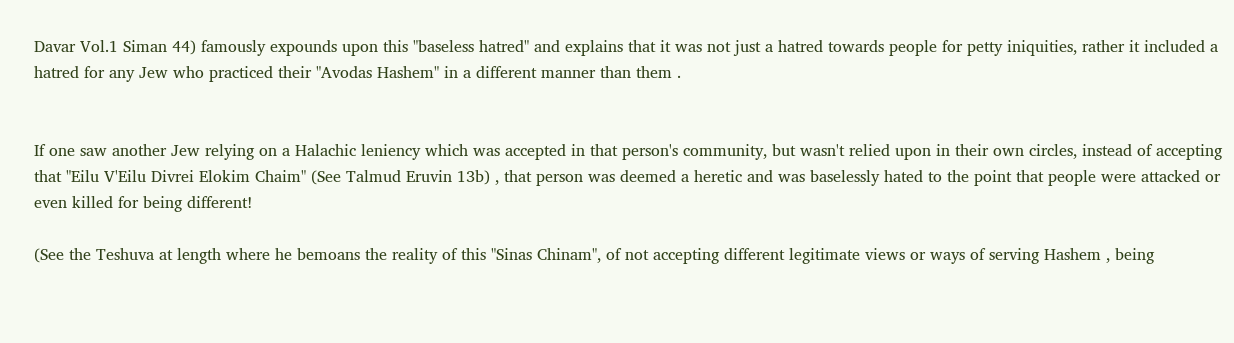Davar Vol.1 Siman 44) famously expounds upon this "baseless hatred" and explains that it was not just a hatred towards people for petty iniquities, rather it included a hatred for any Jew who practiced their "Avodas Hashem" in a different manner than them .


If one saw another Jew relying on a Halachic leniency which was accepted in that person's community, but wasn't relied upon in their own circles, instead of accepting that "Eilu V'Eilu Divrei Elokim Chaim" (See Talmud Eruvin 13b) , that person was deemed a heretic and was baselessly hated to the point that people were attacked or even killed for being different!

(See the Teshuva at length where he bemoans the reality of this "Sinas Chinam", of not accepting different legitimate views or ways of serving Hashem , being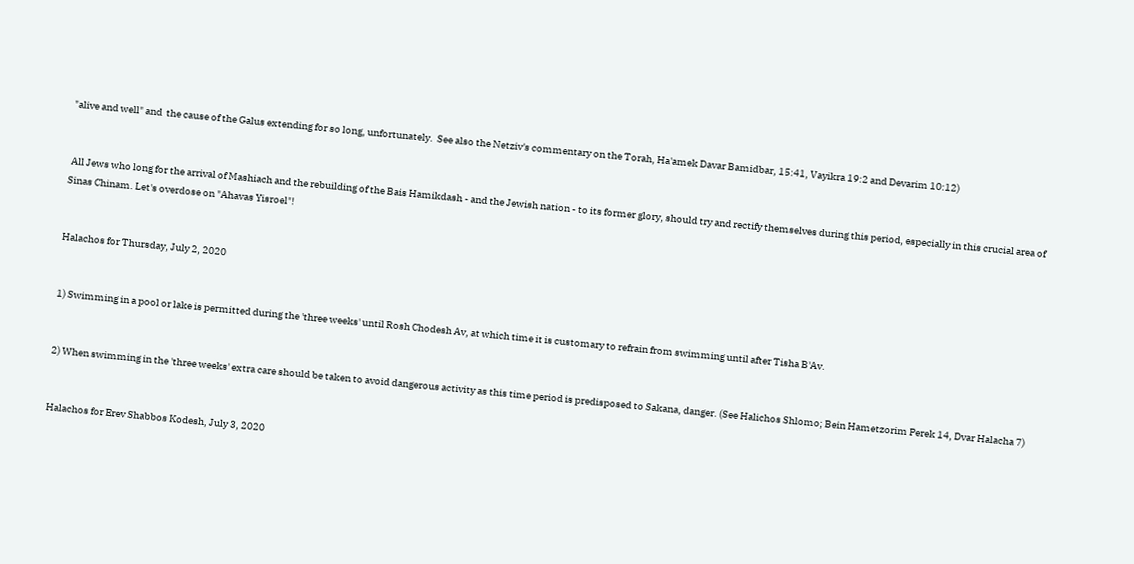"alive and well" and  the cause of the Galus extending for so long, unfortunately.  See also the Netziv's commentary on the Torah, Ha'amek Davar Bamidbar, 15:41, Vayikra 19:2 and Devarim 10:12)


 All Jews who long for the arrival of Mashiach and the rebuilding of the Bais Hamikdash - and the Jewish nation - to its former glory, should try and rectify themselves during this period, especially in this crucial area of Sinas Chinam. Let's overdose on "Ahavas Yisroel"!


Halachos for Thursday, July 2, 2020


1) Swimming in a pool or lake is permitted during the 'three weeks' until Rosh Chodesh Av, at which time it is customary to refrain from swimming until after Tisha B'Av.


2) When swimming in the 'three weeks' extra care should be taken to avoid dangerous activity as this time period is predisposed to Sakana, danger. (See Halichos Shlomo; Bein Hametzorim Perek 14, Dvar Halacha 7)


Halachos for Erev Shabbos Kodesh, July 3, 2020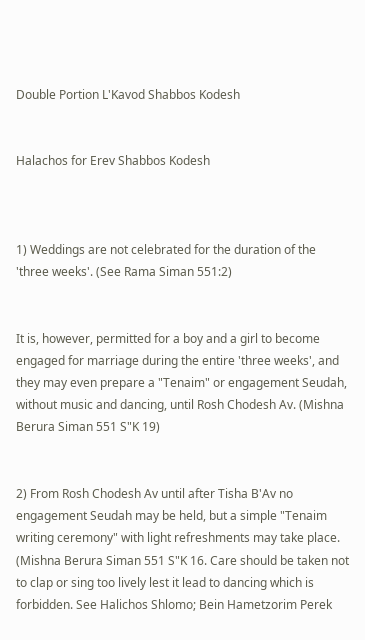Double Portion L'Kavod Shabbos Kodesh


Halachos for Erev Shabbos Kodesh



1) Weddings are not celebrated for the duration of the 'three weeks'. (See Rama Siman 551:2)


It is, however, permitted for a boy and a girl to become engaged for marriage during the entire 'three weeks', and they may even prepare a "Tenaim" or engagement Seudah, without music and dancing, until Rosh Chodesh Av. (Mishna Berura Siman 551 S"K 19)


2) From Rosh Chodesh Av until after Tisha B'Av no engagement Seudah may be held, but a simple "Tenaim writing ceremony" with light refreshments may take place. (Mishna Berura Siman 551 S"K 16. Care should be taken not to clap or sing too lively lest it lead to dancing which is forbidden. See Halichos Shlomo; Bein Hametzorim Perek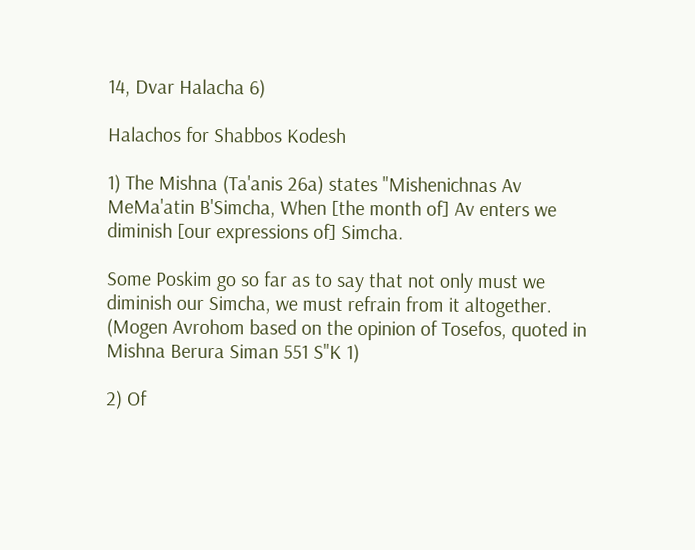14, Dvar Halacha 6)

Halachos for Shabbos Kodesh

1) The Mishna (Ta'anis 26a) states "Mishenichnas Av MeMa'atin B'Simcha, When [the month of] Av enters we diminish [our expressions of] Simcha.

Some Poskim go so far as to say that not only must we diminish our Simcha, we must refrain from it altogether. (Mogen Avrohom based on the opinion of Tosefos, quoted in Mishna Berura Siman 551 S"K 1)

2) Of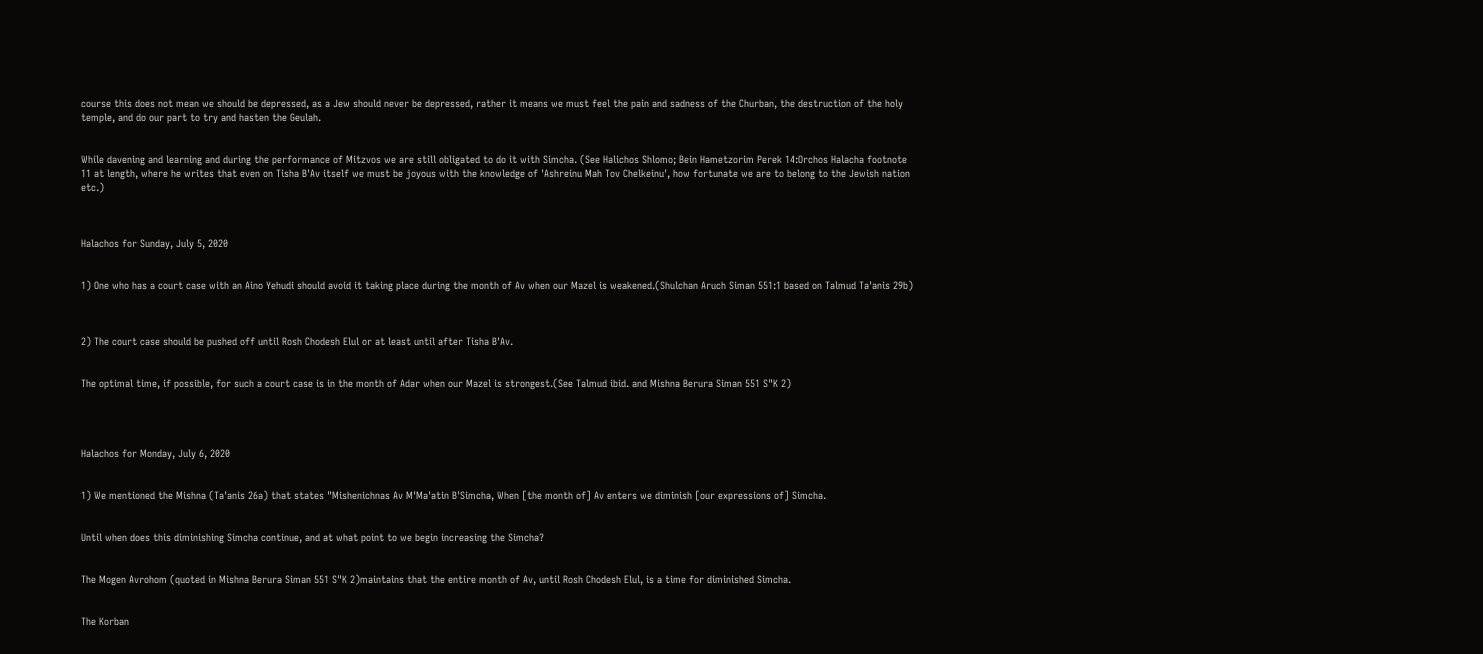course this does not mean we should be depressed, as a Jew should never be depressed, rather it means we must feel the pain and sadness of the Churban, the destruction of the holy temple, and do our part to try and hasten the Geulah.


While davening and learning and during the performance of Mitzvos we are still obligated to do it with Simcha. (See Halichos Shlomo; Bein Hametzorim Perek 14:Orchos Halacha footnote 11 at length, where he writes that even on Tisha B'Av itself we must be joyous with the knowledge of 'Ashreinu Mah Tov Chelkeinu', how fortunate we are to belong to the Jewish nation etc.)



Halachos for Sunday, July 5, 2020


1) One who has a court case with an Aino Yehudi should avoid it taking place during the month of Av when our Mazel is weakened.(Shulchan Aruch Siman 551:1 based on Talmud Ta'anis 29b)



2) The court case should be pushed off until Rosh Chodesh Elul or at least until after Tisha B'Av.


The optimal time, if possible, for such a court case is in the month of Adar when our Mazel is strongest.(See Talmud ibid. and Mishna Berura Siman 551 S"K 2)




Halachos for Monday, July 6, 2020


1) We mentioned the Mishna (Ta'anis 26a) that states "Mishenichnas Av M'Ma'atin B'Simcha, When [the month of] Av enters we diminish [our expressions of] Simcha.


Until when does this diminishing Simcha continue, and at what point to we begin increasing the Simcha?


The Mogen Avrohom (quoted in Mishna Berura Siman 551 S"K 2)maintains that the entire month of Av, until Rosh Chodesh Elul, is a time for diminished Simcha.


The Korban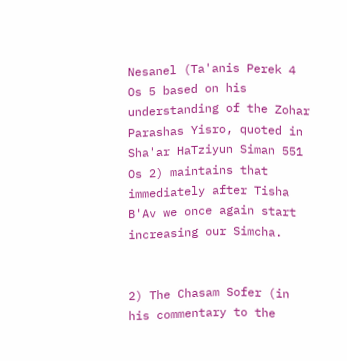Nesanel (Ta'anis Perek 4 Os 5 based on his understanding of the Zohar Parashas Yisro, quoted in Sha'ar HaTziyun Siman 551 Os 2) maintains that immediately after Tisha B'Av we once again start increasing our Simcha.


2) The Chasam Sofer (in his commentary to the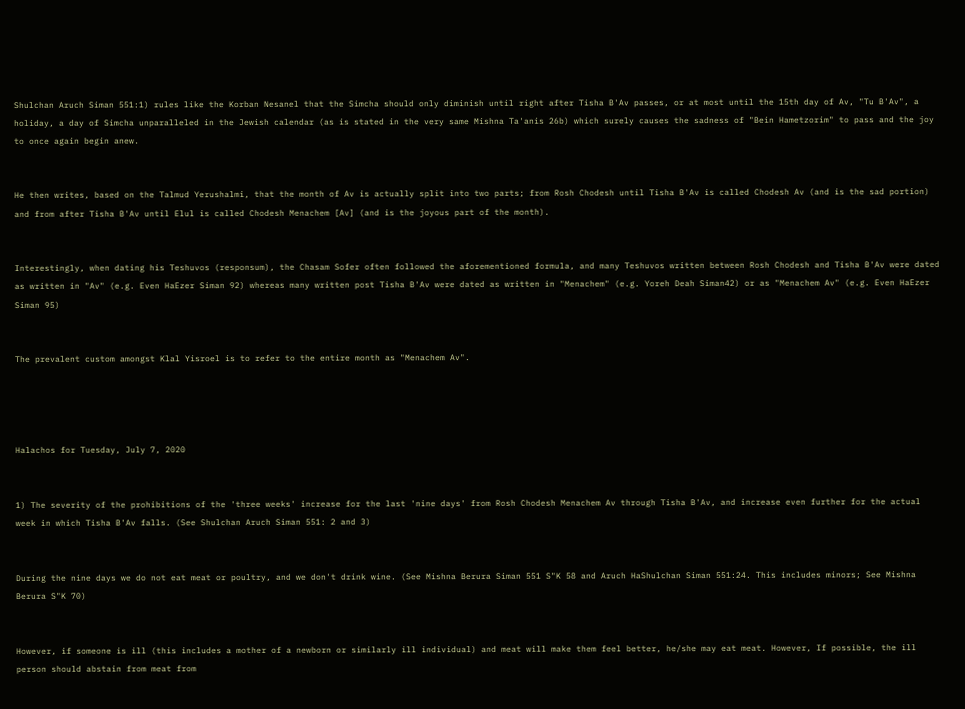Shulchan Aruch Siman 551:1) rules like the Korban Nesanel that the Simcha should only diminish until right after Tisha B'Av passes, or at most until the 15th day of Av, "Tu B'Av", a holiday, a day of Simcha unparalleled in the Jewish calendar (as is stated in the very same Mishna Ta'anis 26b) which surely causes the sadness of "Bein Hametzorim" to pass and the joy to once again begin anew.


He then writes, based on the Talmud Yerushalmi, that the month of Av is actually split into two parts; from Rosh Chodesh until Tisha B'Av is called Chodesh Av (and is the sad portion) and from after Tisha B'Av until Elul is called Chodesh Menachem [Av] (and is the joyous part of the month).


Interestingly, when dating his Teshuvos (responsum), the Chasam Sofer often followed the aforementioned formula, and many Teshuvos written between Rosh Chodesh and Tisha B'Av were dated as written in "Av" (e.g. Even HaEzer Siman 92) whereas many written post Tisha B'Av were dated as written in "Menachem" (e.g. Yoreh Deah Siman42) or as "Menachem Av" (e.g. Even HaEzer Siman 95)


The prevalent custom amongst Klal Yisroel is to refer to the entire month as "Menachem Av".




Halachos for Tuesday, July 7, 2020


1) The severity of the prohibitions of the 'three weeks' increase for the last 'nine days' from Rosh Chodesh Menachem Av through Tisha B'Av, and increase even further for the actual week in which Tisha B'Av falls. (See Shulchan Aruch Siman 551: 2 and 3)


During the nine days we do not eat meat or poultry, and we don't drink wine. (See Mishna Berura Siman 551 S"K 58 and Aruch HaShulchan Siman 551:24. This includes minors; See Mishna Berura S"K 70)


However, if someone is ill (this includes a mother of a newborn or similarly ill individual) and meat will make them feel better, he/she may eat meat. However, If possible, the ill person should abstain from meat from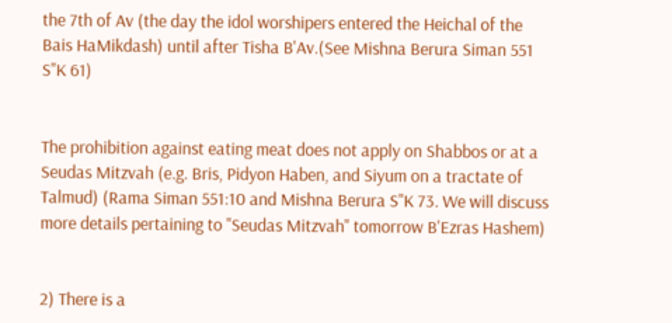the 7th of Av (the day the idol worshipers entered the Heichal of the Bais HaMikdash) until after Tisha B'Av.(See Mishna Berura Siman 551 S"K 61)


The prohibition against eating meat does not apply on Shabbos or at a Seudas Mitzvah (e.g. Bris, Pidyon Haben, and Siyum on a tractate of Talmud) (Rama Siman 551:10 and Mishna Berura S"K 73. We will discuss more details pertaining to "Seudas Mitzvah" tomorrow B'Ezras Hashem)


2) There is a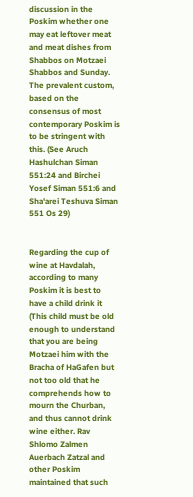discussion in the Poskim whether one may eat leftover meat and meat dishes from Shabbos on Motzaei Shabbos and Sunday. The prevalent custom, based on the consensus of most contemporary Poskim is to be stringent with this. (See Aruch Hashulchan Siman 551:24 and Birchei Yosef Siman 551:6 and Sha'arei Teshuva Siman 551 Os 29)


Regarding the cup of wine at Havdalah, according to many Poskim it is best to have a child drink it (This child must be old enough to understand that you are being Motzaei him with the Bracha of HaGafen but not too old that he comprehends how to mourn the Churban, and thus cannot drink wine either. Rav Shlomo Zalmen Auerbach Zatzal and other Poskim maintained that such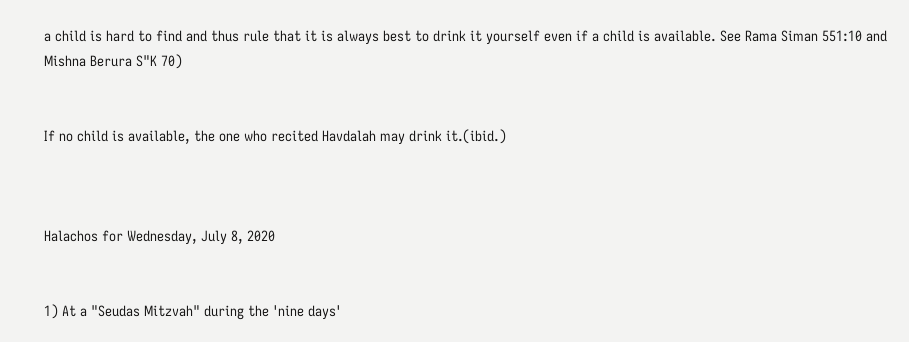a child is hard to find and thus rule that it is always best to drink it yourself even if a child is available. See Rama Siman 551:10 and Mishna Berura S"K 70)


If no child is available, the one who recited Havdalah may drink it.(ibid.)



Halachos for Wednesday, July 8, 2020


1) At a "Seudas Mitzvah" during the 'nine days'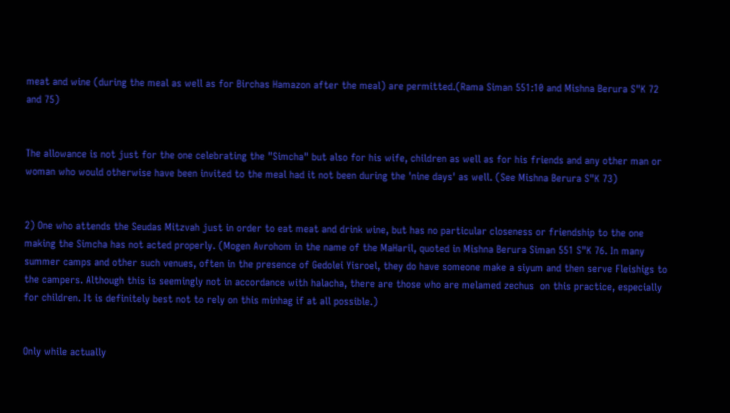meat and wine (during the meal as well as for Birchas Hamazon after the meal) are permitted.(Rama Siman 551:10 and Mishna Berura S"K 72 and 75)


The allowance is not just for the one celebrating the "Simcha" but also for his wife, children as well as for his friends and any other man or woman who would otherwise have been invited to the meal had it not been during the 'nine days' as well. (See Mishna Berura S"K 73)


2) One who attends the Seudas Mitzvah just in order to eat meat and drink wine, but has no particular closeness or friendship to the one making the Simcha has not acted properly. (Mogen Avrohom in the name of the MaHaril, quoted in Mishna Berura Siman 551 S"K 76. In many summer camps and other such venues, often in the presence of Gedolei Yisroel, they do have someone make a siyum and then serve Fleishigs to the campers. Although this is seemingly not in accordance with halacha, there are those who are melamed zechus  on this practice, especially for children. It is definitely best not to rely on this minhag if at all possible.)


Only while actually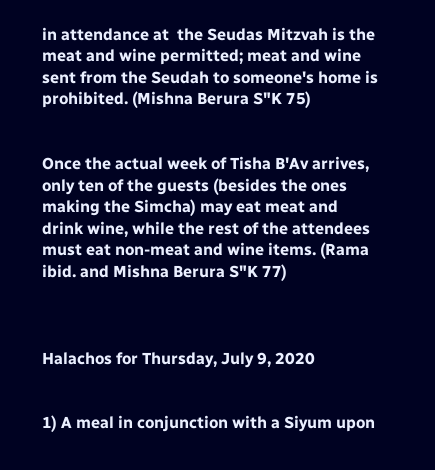in attendance at  the Seudas Mitzvah is the meat and wine permitted; meat and wine sent from the Seudah to someone's home is prohibited. (Mishna Berura S"K 75)


Once the actual week of Tisha B'Av arrives, only ten of the guests (besides the ones making the Simcha) may eat meat and drink wine, while the rest of the attendees must eat non-meat and wine items. (Rama ibid. and Mishna Berura S"K 77)



Halachos for Thursday, July 9, 2020


1) A meal in conjunction with a Siyum upon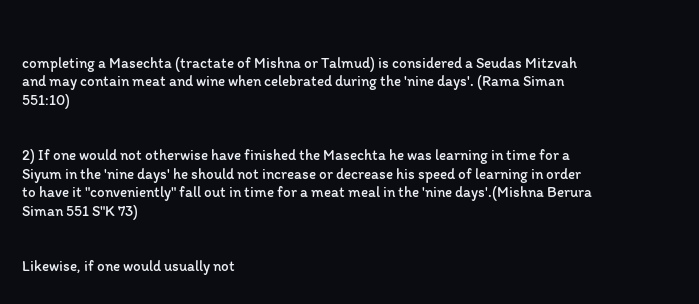completing a Masechta (tractate of Mishna or Talmud) is considered a Seudas Mitzvah and may contain meat and wine when celebrated during the 'nine days'. (Rama Siman 551:10)


2) If one would not otherwise have finished the Masechta he was learning in time for a Siyum in the 'nine days' he should not increase or decrease his speed of learning in order to have it "conveniently" fall out in time for a meat meal in the 'nine days'.(Mishna Berura Siman 551 S"K 73)


Likewise, if one would usually not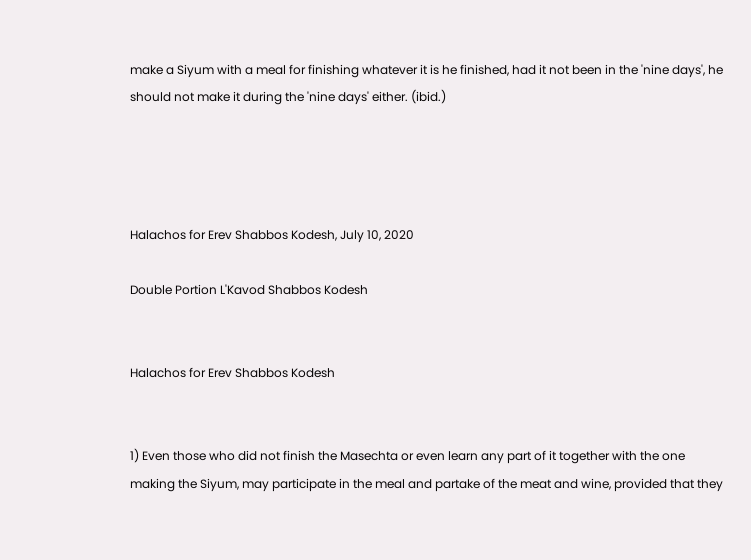make a Siyum with a meal for finishing whatever it is he finished, had it not been in the 'nine days', he should not make it during the 'nine days' either. (ibid.)




Halachos for Erev Shabbos Kodesh, July 10, 2020

Double Portion L'Kavod Shabbos Kodesh


Halachos for Erev Shabbos Kodesh


1) Even those who did not finish the Masechta or even learn any part of it together with the one making the Siyum, may participate in the meal and partake of the meat and wine, provided that they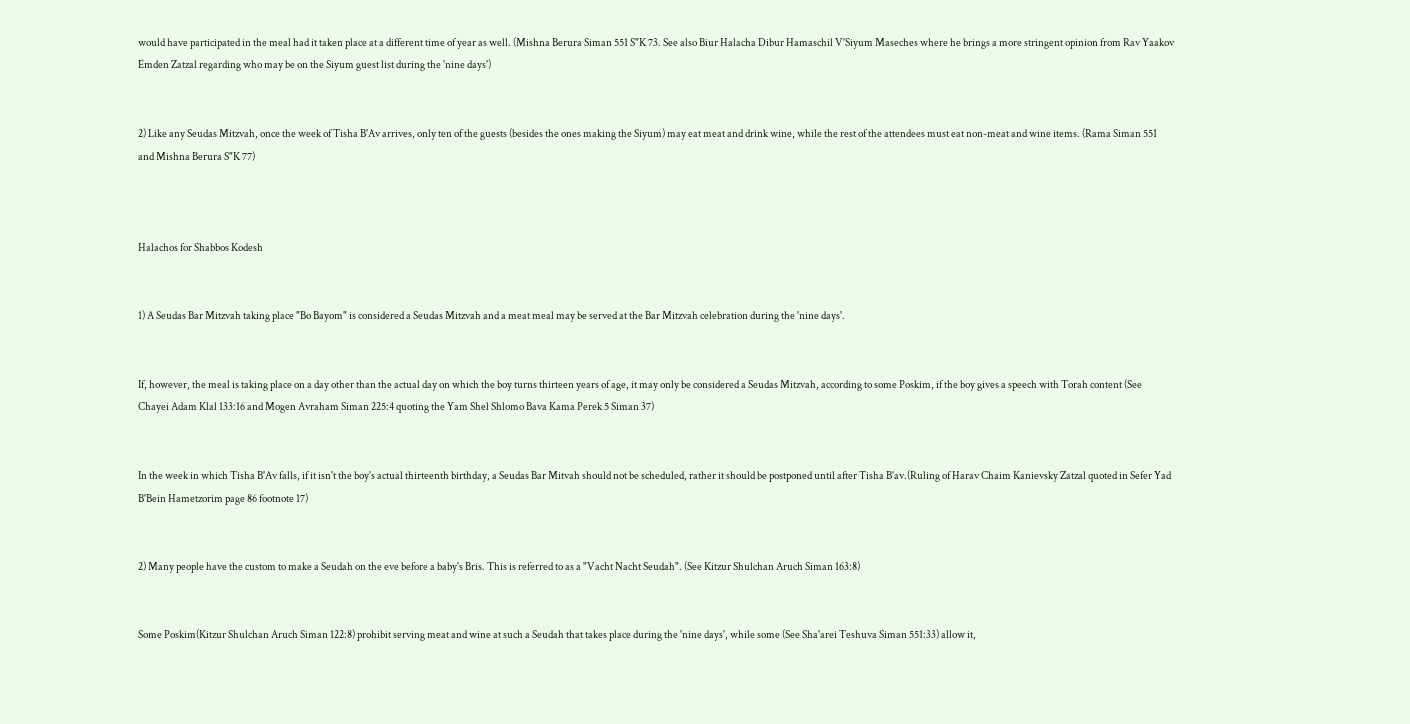would have participated in the meal had it taken place at a different time of year as well. (Mishna Berura Siman 551 S"K 73. See also Biur Halacha Dibur Hamaschil V'Siyum Maseches where he brings a more stringent opinion from Rav Yaakov Emden Zatzal regarding who may be on the Siyum guest list during the 'nine days')


2) Like any Seudas Mitzvah, once the week of Tisha B'Av arrives, only ten of the guests (besides the ones making the Siyum) may eat meat and drink wine, while the rest of the attendees must eat non-meat and wine items. (Rama Siman 551 and Mishna Berura S"K 77)



Halachos for Shabbos Kodesh


1) A Seudas Bar Mitzvah taking place "Bo Bayom" is considered a Seudas Mitzvah and a meat meal may be served at the Bar Mitzvah celebration during the 'nine days'.


If, however, the meal is taking place on a day other than the actual day on which the boy turns thirteen years of age, it may only be considered a Seudas Mitzvah, according to some Poskim, if the boy gives a speech with Torah content (See Chayei Adam Klal 133:16 and Mogen Avraham Siman 225:4 quoting the Yam Shel Shlomo Bava Kama Perek 5 Siman 37)


In the week in which Tisha B'Av falls, if it isn't the boy's actual thirteenth birthday, a Seudas Bar Mitvah should not be scheduled, rather it should be postponed until after Tisha B'av.(Ruling of Harav Chaim Kanievsky Zatzal quoted in Sefer Yad B'Bein Hametzorim page 86 footnote 17)


2) Many people have the custom to make a Seudah on the eve before a baby's Bris. This is referred to as a "Vacht Nacht Seudah". (See Kitzur Shulchan Aruch Siman 163:8)


Some Poskim(Kitzur Shulchan Aruch Siman 122:8) prohibit serving meat and wine at such a Seudah that takes place during the 'nine days', while some (See Sha'arei Teshuva Siman 551:33) allow it,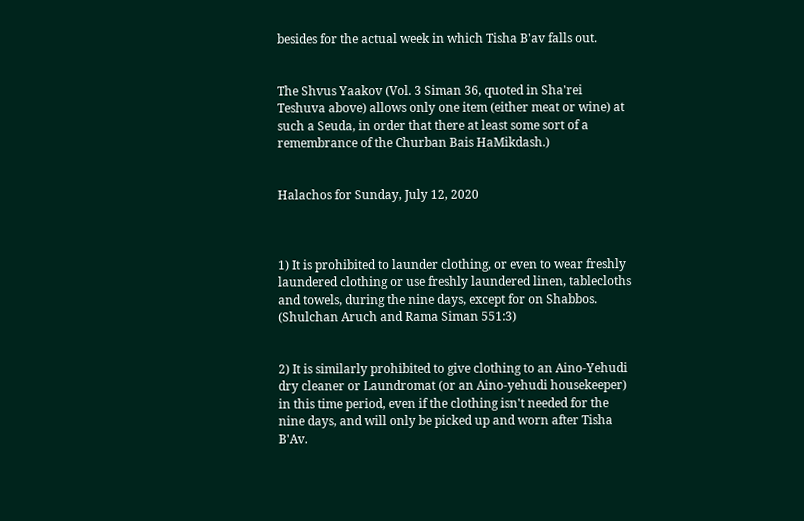besides for the actual week in which Tisha B'av falls out.


The Shvus Yaakov (Vol. 3 Siman 36, quoted in Sha'rei Teshuva above) allows only one item (either meat or wine) at such a Seuda, in order that there at least some sort of a remembrance of the Churban Bais HaMikdash.)


Halachos for Sunday, July 12, 2020



1) It is prohibited to launder clothing, or even to wear freshly laundered clothing or use freshly laundered linen, tablecloths and towels, during the nine days, except for on Shabbos. (Shulchan Aruch and Rama Siman 551:3)


2) It is similarly prohibited to give clothing to an Aino-Yehudi dry cleaner or Laundromat (or an Aino-yehudi housekeeper) in this time period, even if the clothing isn't needed for the nine days, and will only be picked up and worn after Tisha B'Av.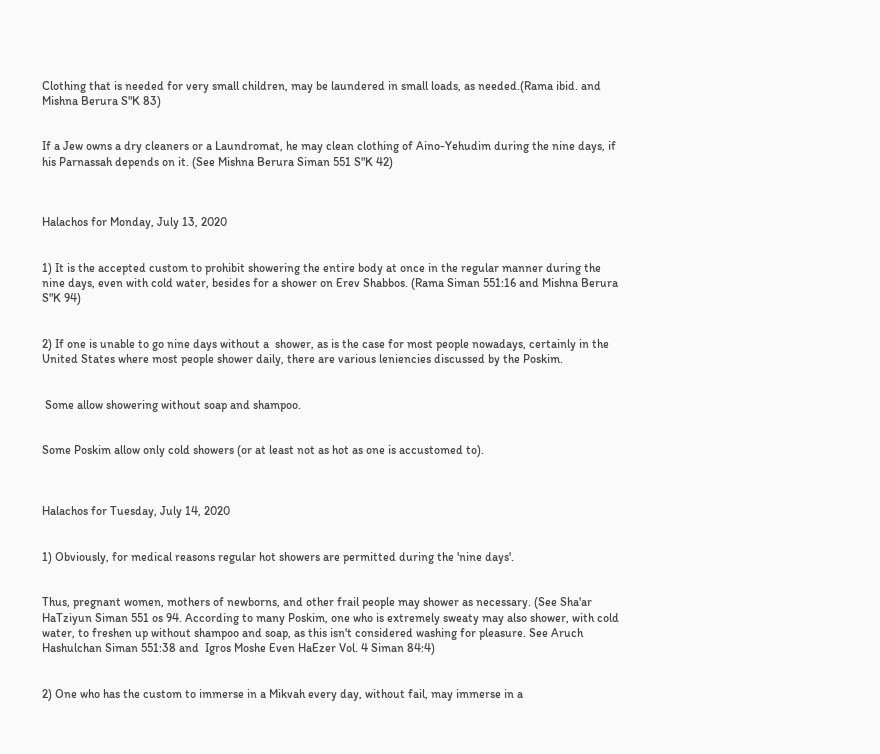Clothing that is needed for very small children, may be laundered in small loads, as needed.(Rama ibid. and Mishna Berura S"K 83)


If a Jew owns a dry cleaners or a Laundromat, he may clean clothing of Aino-Yehudim during the nine days, if his Parnassah depends on it. (See Mishna Berura Siman 551 S"K 42)



Halachos for Monday, July 13, 2020


1) It is the accepted custom to prohibit showering the entire body at once in the regular manner during the nine days, even with cold water, besides for a shower on Erev Shabbos. (Rama Siman 551:16 and Mishna Berura S"K 94)


2) If one is unable to go nine days without a  shower, as is the case for most people nowadays, certainly in the United States where most people shower daily, there are various leniencies discussed by the Poskim.


 Some allow showering without soap and shampoo.


Some Poskim allow only cold showers (or at least not as hot as one is accustomed to).



Halachos for Tuesday, July 14, 2020


1) Obviously, for medical reasons regular hot showers are permitted during the 'nine days'.


Thus, pregnant women, mothers of newborns, and other frail people may shower as necessary. (See Sha'ar HaTziyun Siman 551 os 94. According to many Poskim, one who is extremely sweaty may also shower, with cold water, to freshen up without shampoo and soap, as this isn't considered washing for pleasure. See Aruch Hashulchan Siman 551:38 and  Igros Moshe Even HaEzer Vol. 4 Siman 84:4)


2) One who has the custom to immerse in a Mikvah every day, without fail, may immerse in a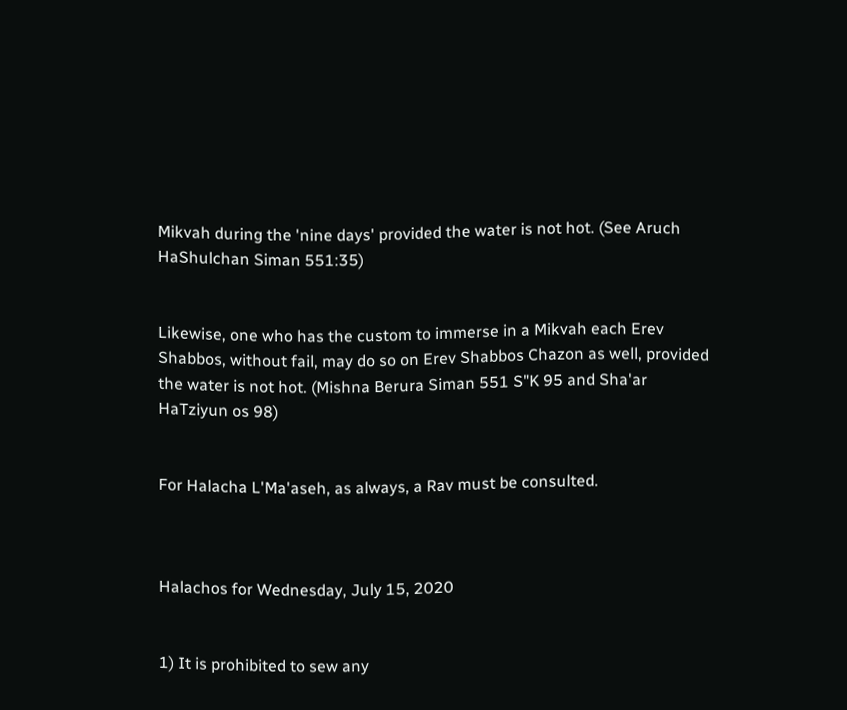Mikvah during the 'nine days' provided the water is not hot. (See Aruch HaShulchan Siman 551:35)


Likewise, one who has the custom to immerse in a Mikvah each Erev Shabbos, without fail, may do so on Erev Shabbos Chazon as well, provided the water is not hot. (Mishna Berura Siman 551 S"K 95 and Sha'ar HaTziyun os 98)


For Halacha L'Ma'aseh, as always, a Rav must be consulted.



Halachos for Wednesday, July 15, 2020


1) It is prohibited to sew any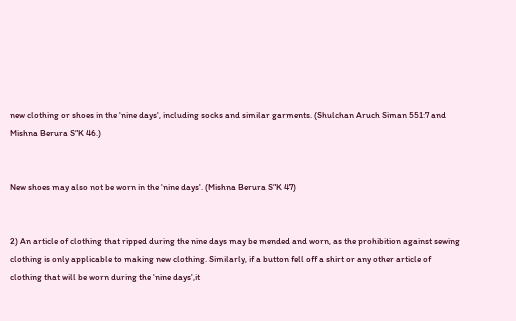new clothing or shoes in the 'nine days', including socks and similar garments. (Shulchan Aruch Siman 551:7 and Mishna Berura S"K 46.)


New shoes may also not be worn in the 'nine days'. (Mishna Berura S"K 47)


2) An article of clothing that ripped during the nine days may be mended and worn, as the prohibition against sewing clothing is only applicable to making new clothing. Similarly, if a button fell off a shirt or any other article of clothing that will be worn during the 'nine days',it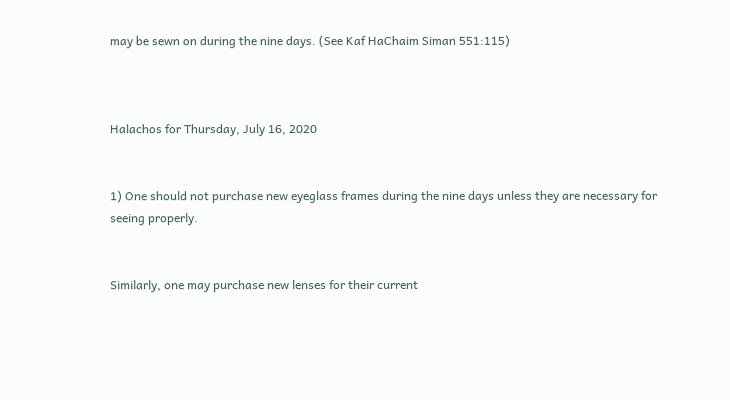may be sewn on during the nine days. (See Kaf HaChaim Siman 551:115)



Halachos for Thursday, July 16, 2020


1) One should not purchase new eyeglass frames during the nine days unless they are necessary for seeing properly.


Similarly, one may purchase new lenses for their current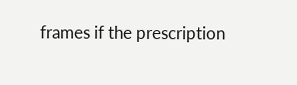frames if the prescription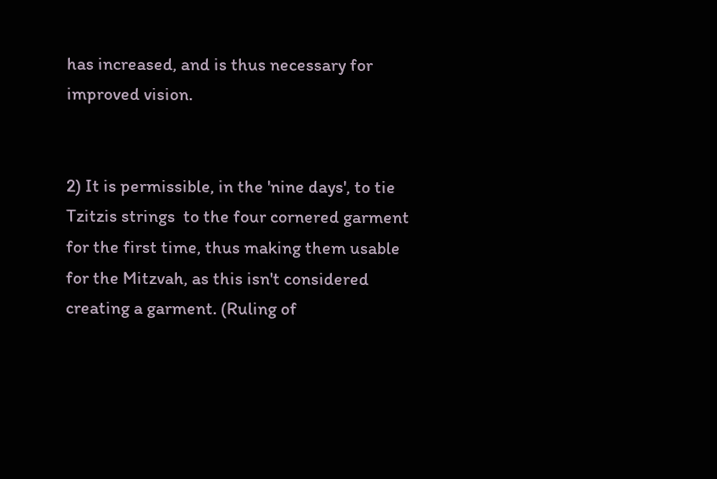has increased, and is thus necessary for improved vision.


2) It is permissible, in the 'nine days', to tie Tzitzis strings  to the four cornered garment for the first time, thus making them usable for the Mitzvah, as this isn't considered creating a garment. (Ruling of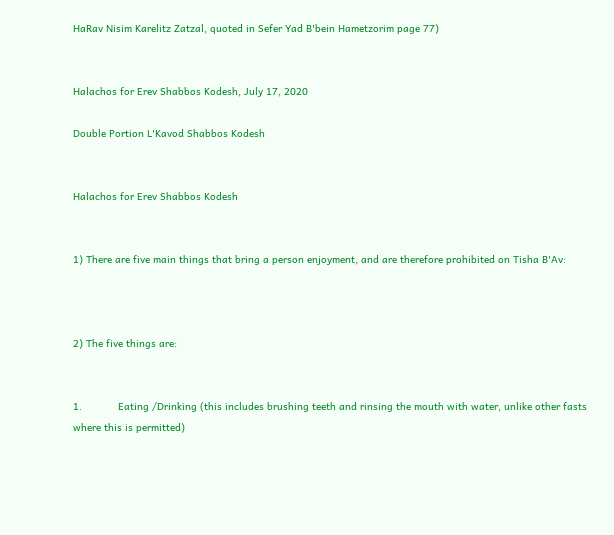HaRav Nisim Karelitz Zatzal, quoted in Sefer Yad B'bein Hametzorim page 77)


Halachos for Erev Shabbos Kodesh, July 17, 2020

Double Portion L'Kavod Shabbos Kodesh


Halachos for Erev Shabbos Kodesh


1) There are five main things that bring a person enjoyment, and are therefore prohibited on Tisha B'Av:



2) The five things are:


1.            Eating /Drinking (this includes brushing teeth and rinsing the mouth with water, unlike other fasts where this is permitted)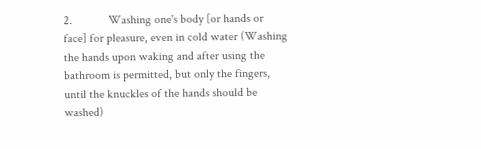2.            Washing one's body [or hands or face] for pleasure, even in cold water (Washing the hands upon waking and after using the bathroom is permitted, but only the fingers, until the knuckles of the hands should be washed)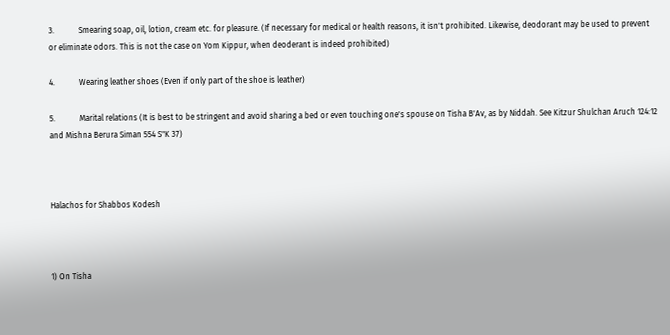3.            Smearing soap, oil, lotion, cream etc. for pleasure. (If necessary for medical or health reasons, it isn't prohibited. Likewise, deodorant may be used to prevent or eliminate odors. This is not the case on Yom Kippur, when deoderant is indeed prohibited)

4.            Wearing leather shoes (Even if only part of the shoe is leather)

5.            Marital relations (It is best to be stringent and avoid sharing a bed or even touching one's spouse on Tisha B'Av, as by Niddah. See Kitzur Shulchan Aruch 124:12 and Mishna Berura Siman 554 S"K 37)



Halachos for Shabbos Kodesh



1) On Tisha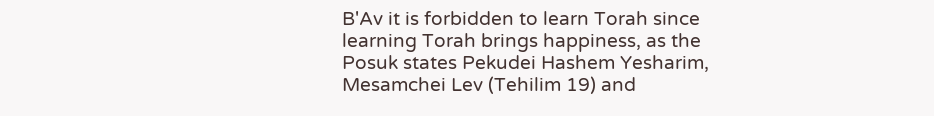B'Av it is forbidden to learn Torah since learning Torah brings happiness, as the Posuk states Pekudei Hashem Yesharim, Mesamchei Lev (Tehilim 19) and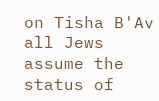on Tisha B'Av all Jews assume the status of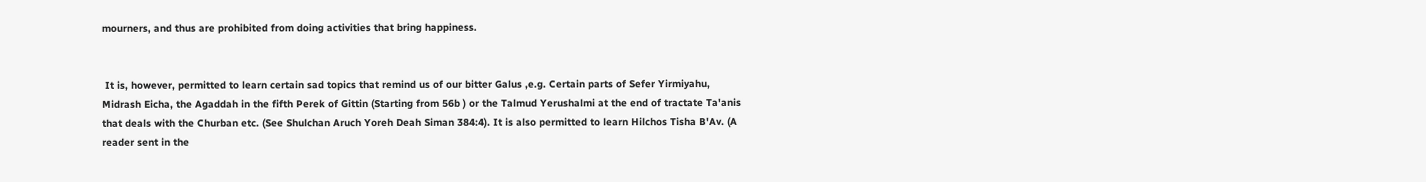mourners, and thus are prohibited from doing activities that bring happiness.


 It is, however, permitted to learn certain sad topics that remind us of our bitter Galus ,e.g. Certain parts of Sefer Yirmiyahu, Midrash Eicha, the Agaddah in the fifth Perek of Gittin (Starting from 56b ) or the Talmud Yerushalmi at the end of tractate Ta'anis that deals with the Churban etc. (See Shulchan Aruch Yoreh Deah Siman 384:4). It is also permitted to learn Hilchos Tisha B'Av. (A reader sent in the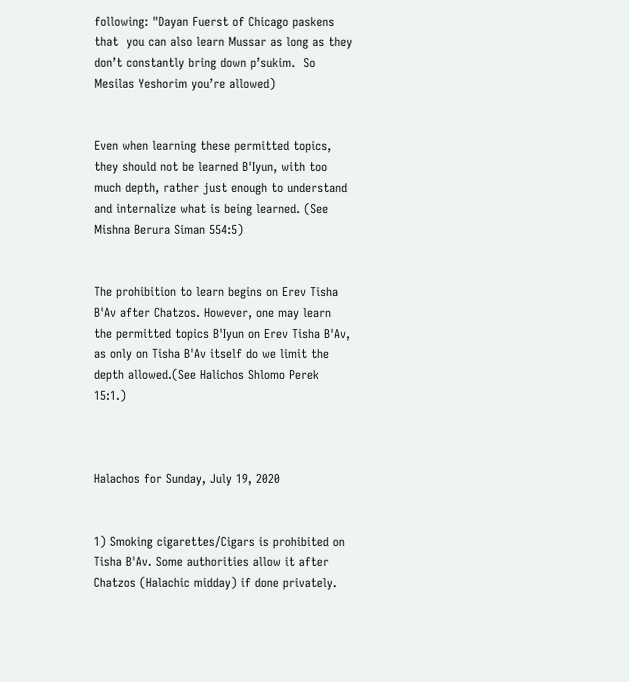following: "Dayan Fuerst of Chicago paskens that  you can also learn Mussar as long as they don’t constantly bring down p’sukim.  So Mesilas Yeshorim you’re allowed)


Even when learning these permitted topics, they should not be learned B'Iyun, with too much depth, rather just enough to understand and internalize what is being learned. (See Mishna Berura Siman 554:5)


The prohibition to learn begins on Erev Tisha B'Av after Chatzos. However, one may learn the permitted topics B'Iyun on Erev Tisha B'Av, as only on Tisha B'Av itself do we limit the depth allowed.(See Halichos Shlomo Perek 15:1.)



Halachos for Sunday, July 19, 2020


1) Smoking cigarettes/Cigars is prohibited on Tisha B'Av. Some authorities allow it after Chatzos (Halachic midday) if done privately.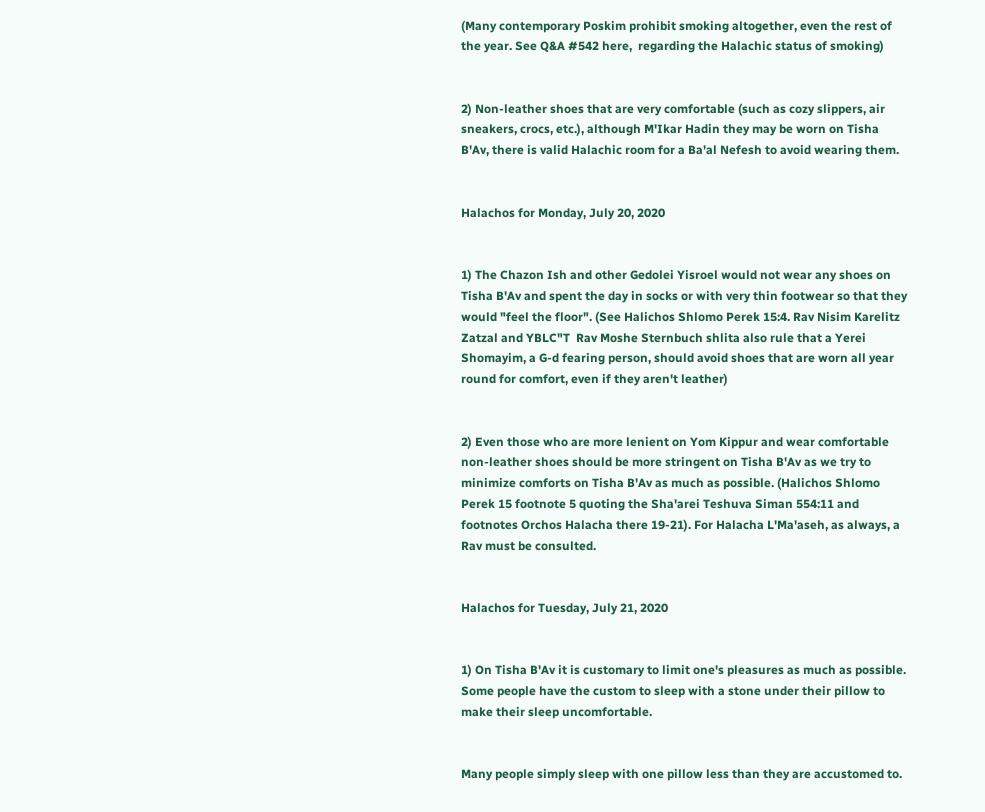(Many contemporary Poskim prohibit smoking altogether, even the rest of the year. See Q&A #542 here,  regarding the Halachic status of smoking)


2) Non-leather shoes that are very comfortable (such as cozy slippers, air sneakers, crocs, etc.), although M'Ikar Hadin they may be worn on Tisha B'Av, there is valid Halachic room for a Ba'al Nefesh to avoid wearing them.


Halachos for Monday, July 20, 2020


1) The Chazon Ish and other Gedolei Yisroel would not wear any shoes on Tisha B'Av and spent the day in socks or with very thin footwear so that they would "feel the floor". (See Halichos Shlomo Perek 15:4. Rav Nisim Karelitz Zatzal and YBLC"T  Rav Moshe Sternbuch shlita also rule that a Yerei Shomayim, a G-d fearing person, should avoid shoes that are worn all year round for comfort, even if they aren't leather)


2) Even those who are more lenient on Yom Kippur and wear comfortable non-leather shoes should be more stringent on Tisha B'Av as we try to minimize comforts on Tisha B'Av as much as possible. (Halichos Shlomo Perek 15 footnote 5 quoting the Sha'arei Teshuva Siman 554:11 and footnotes Orchos Halacha there 19-21). For Halacha L'Ma'aseh, as always, a Rav must be consulted.


Halachos for Tuesday, July 21, 2020


1) On Tisha B'Av it is customary to limit one's pleasures as much as possible. Some people have the custom to sleep with a stone under their pillow to make their sleep uncomfortable.


Many people simply sleep with one pillow less than they are accustomed to.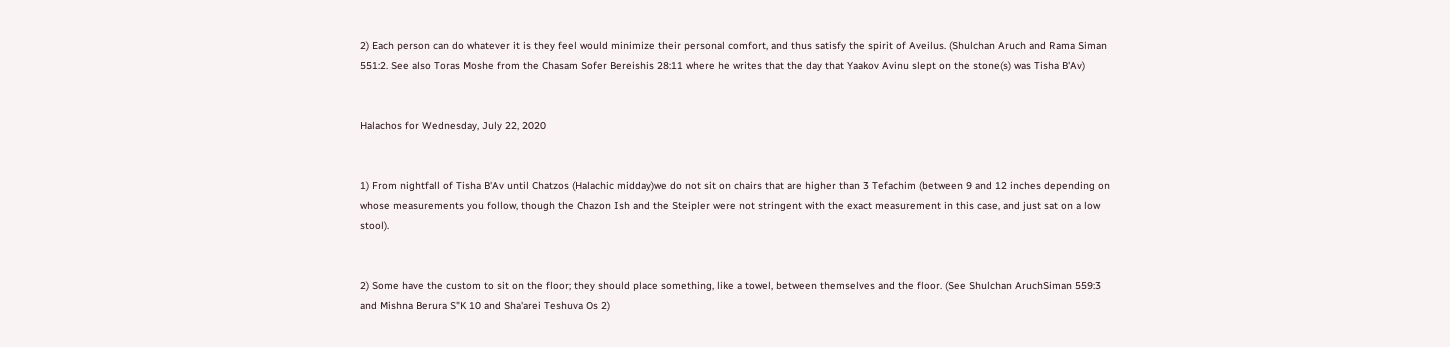2) Each person can do whatever it is they feel would minimize their personal comfort, and thus satisfy the spirit of Aveilus. (Shulchan Aruch and Rama Siman 551:2. See also Toras Moshe from the Chasam Sofer Bereishis 28:11 where he writes that the day that Yaakov Avinu slept on the stone(s) was Tisha B'Av)


Halachos for Wednesday, July 22, 2020


1) From nightfall of Tisha B'Av until Chatzos (Halachic midday)we do not sit on chairs that are higher than 3 Tefachim (between 9 and 12 inches depending on whose measurements you follow, though the Chazon Ish and the Steipler were not stringent with the exact measurement in this case, and just sat on a low stool).


2) Some have the custom to sit on the floor; they should place something, like a towel, between themselves and the floor. (See Shulchan AruchSiman 559:3 and Mishna Berura S"K 10 and Sha'arei Teshuva Os 2)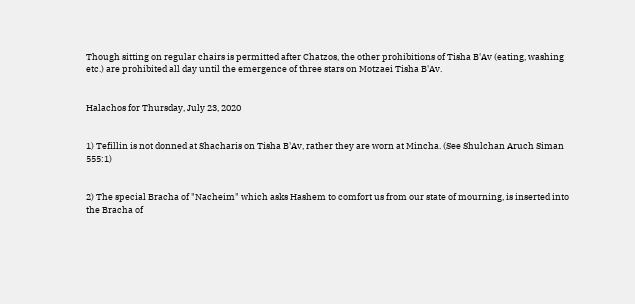Though sitting on regular chairs is permitted after Chatzos, the other prohibitions of Tisha B'Av (eating, washing etc.) are prohibited all day until the emergence of three stars on Motzaei Tisha B'Av.


Halachos for Thursday, July 23, 2020


1) Tefillin is not donned at Shacharis on Tisha B'Av, rather they are worn at Mincha. (See Shulchan Aruch Siman 555:1)


2) The special Bracha of "Nacheim" which asks Hashem to comfort us from our state of mourning, is inserted into the Bracha of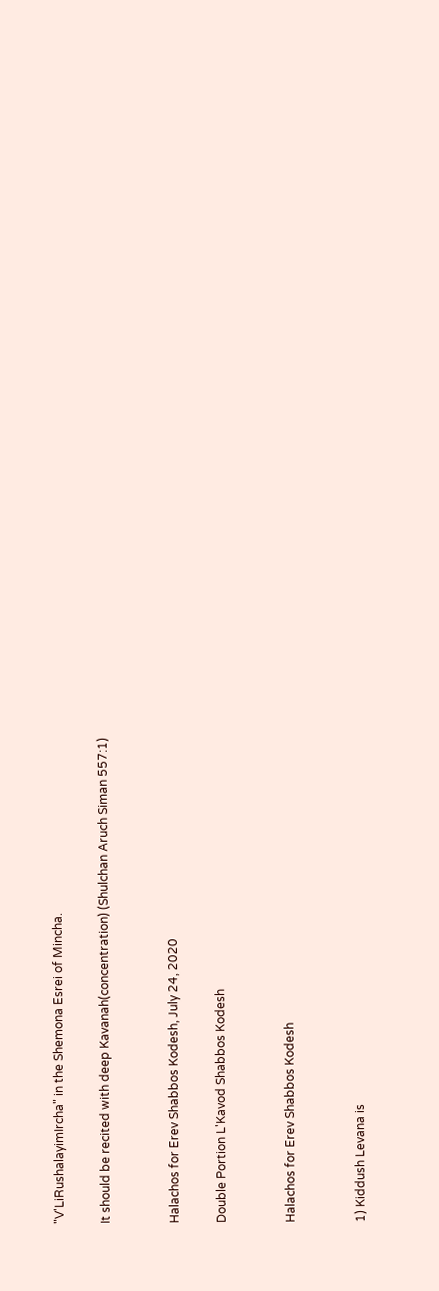"V'LiRushalayimIrcha" in the Shemona Esrei of Mincha.

It should be recited with deep Kavanah(concentration) (Shulchan Aruch Siman 557:1)


Halachos for Erev Shabbos Kodesh, July 24, 2020

Double Portion L'Kavod Shabbos Kodesh


Halachos for Erev Shabbos Kodesh


1) Kiddush Levana is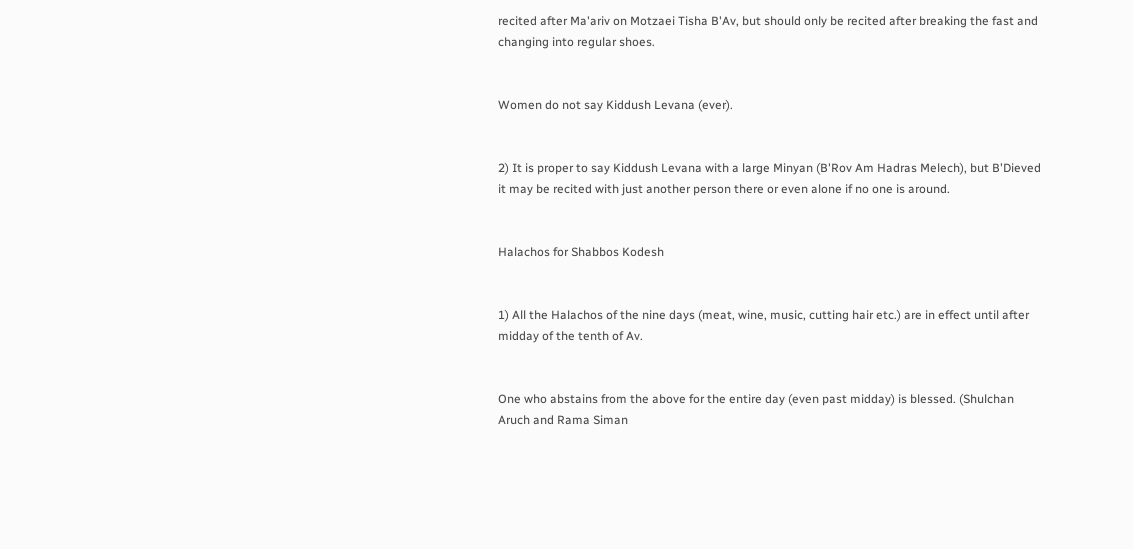recited after Ma'ariv on Motzaei Tisha B'Av, but should only be recited after breaking the fast and changing into regular shoes.


Women do not say Kiddush Levana (ever).


2) It is proper to say Kiddush Levana with a large Minyan (B'Rov Am Hadras Melech), but B'Dieved it may be recited with just another person there or even alone if no one is around.


Halachos for Shabbos Kodesh


1) All the Halachos of the nine days (meat, wine, music, cutting hair etc.) are in effect until after midday of the tenth of Av.


One who abstains from the above for the entire day (even past midday) is blessed. (Shulchan Aruch and Rama Siman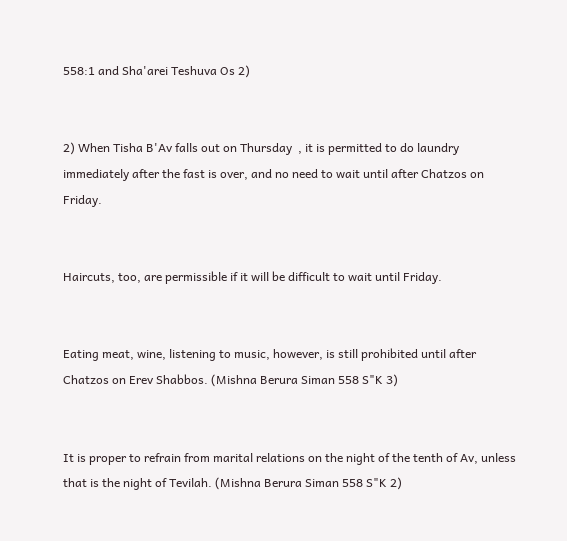558:1 and Sha'arei Teshuva Os 2)


2) When Tisha B'Av falls out on Thursday  , it is permitted to do laundry immediately after the fast is over, and no need to wait until after Chatzos on Friday.


Haircuts, too, are permissible if it will be difficult to wait until Friday.


Eating meat, wine, listening to music, however, is still prohibited until after Chatzos on Erev Shabbos. (Mishna Berura Siman 558 S"K 3)


It is proper to refrain from marital relations on the night of the tenth of Av, unless that is the night of Tevilah. (Mishna Berura Siman 558 S"K 2)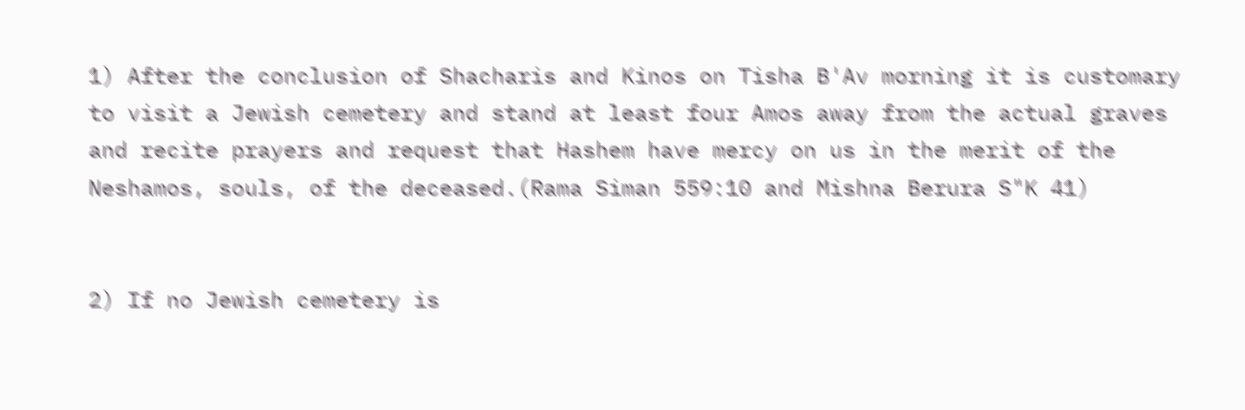1) After the conclusion of Shacharis and Kinos on Tisha B'Av morning it is customary to visit a Jewish cemetery and stand at least four Amos away from the actual graves and recite prayers and request that Hashem have mercy on us in the merit of the Neshamos, souls, of the deceased.(Rama Siman 559:10 and Mishna Berura S"K 41)


2) If no Jewish cemetery is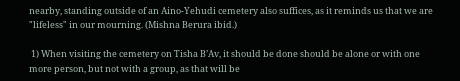nearby, standing outside of an Aino-Yehudi cemetery also suffices, as it reminds us that we are "lifeless" in our mourning. (Mishna Berura ibid.)

 1) When visiting the cemetery on Tisha B’Av, it should be done should be alone or with one more person, but not with a group, as that will be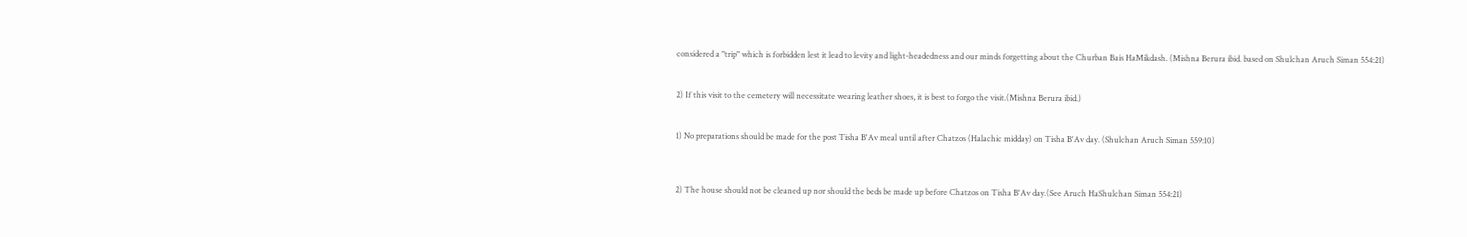considered a "trip" which is forbidden lest it lead to levity and light-headedness and our minds forgetting about the Churban Bais HaMikdash. (Mishna Berura ibid. based on Shulchan Aruch Siman 554:21)


2) If this visit to the cemetery will necessitate wearing leather shoes, it is best to forgo the visit.(Mishna Berura ibid.)


1) No preparations should be made for the post Tisha B'Av meal until after Chatzos (Halachic midday) on Tisha B'Av day. (Shulchan Aruch Siman 559:10)



2) The house should not be cleaned up nor should the beds be made up before Chatzos on Tisha B'Av day.(See Aruch HaShulchan Siman 554:21)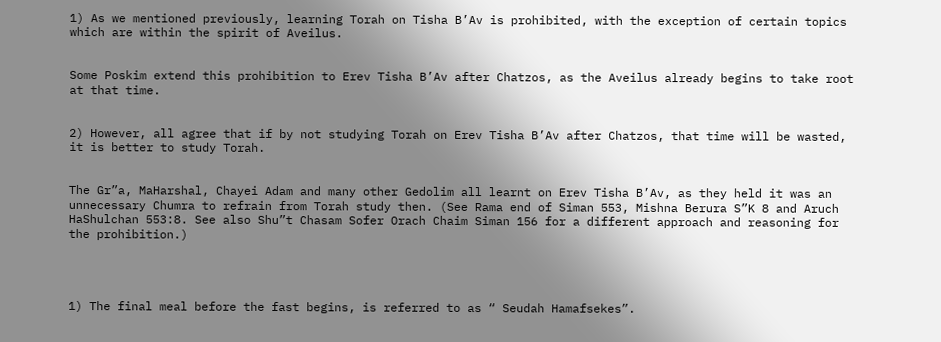1) As we mentioned previously, learning Torah on Tisha B’Av is prohibited, with the exception of certain topics which are within the spirit of Aveilus.


Some Poskim extend this prohibition to Erev Tisha B’Av after Chatzos, as the Aveilus already begins to take root at that time.


2) However, all agree that if by not studying Torah on Erev Tisha B’Av after Chatzos, that time will be wasted, it is better to study Torah.


The Gr”a, MaHarshal, Chayei Adam and many other Gedolim all learnt on Erev Tisha B’Av, as they held it was an unnecessary Chumra to refrain from Torah study then. (See Rama end of Siman 553, Mishna Berura S”K 8 and Aruch HaShulchan 553:8. See also Shu”t Chasam Sofer Orach Chaim Siman 156 for a different approach and reasoning for the prohibition.)




1) The final meal before the fast begins, is referred to as “ Seudah Hamafsekes”.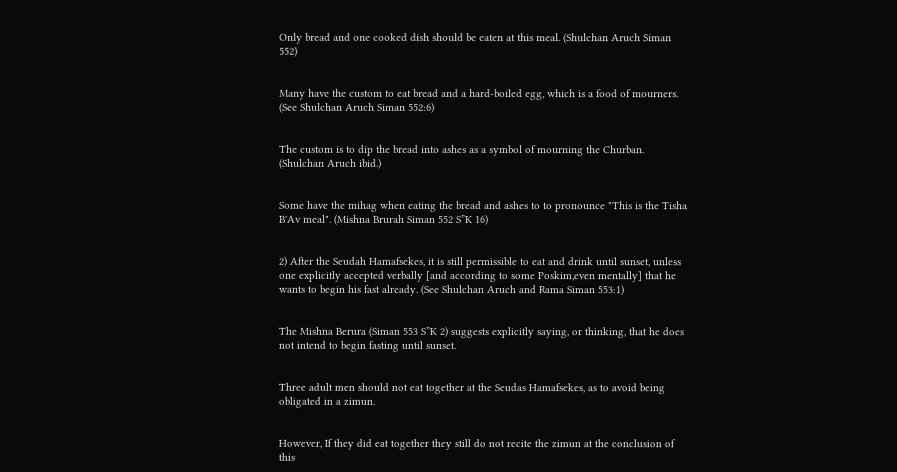Only bread and one cooked dish should be eaten at this meal. (Shulchan Aruch Siman 552)


Many have the custom to eat bread and a hard-boiled egg, which is a food of mourners. (See Shulchan Aruch Siman 552:6)


The custom is to dip the bread into ashes as a symbol of mourning the Churban. (Shulchan Aruch ibid.)


Some have the mihag when eating the bread and ashes to to pronounce "This is the Tisha B'Av meal". (Mishna Brurah Siman 552 S”K 16)


2) After the Seudah Hamafsekes, it is still permissible to eat and drink until sunset, unless one explicitly accepted verbally [and according to some Poskim,even mentally] that he wants to begin his fast already. (See Shulchan Aruch and Rama Siman 553:1)


The Mishna Berura (Siman 553 S”K 2) suggests explicitly saying, or thinking, that he does not intend to begin fasting until sunset.


Three adult men should not eat together at the Seudas Hamafsekes, as to avoid being obligated in a zimun.


However, If they did eat together they still do not recite the zimun at the conclusion of this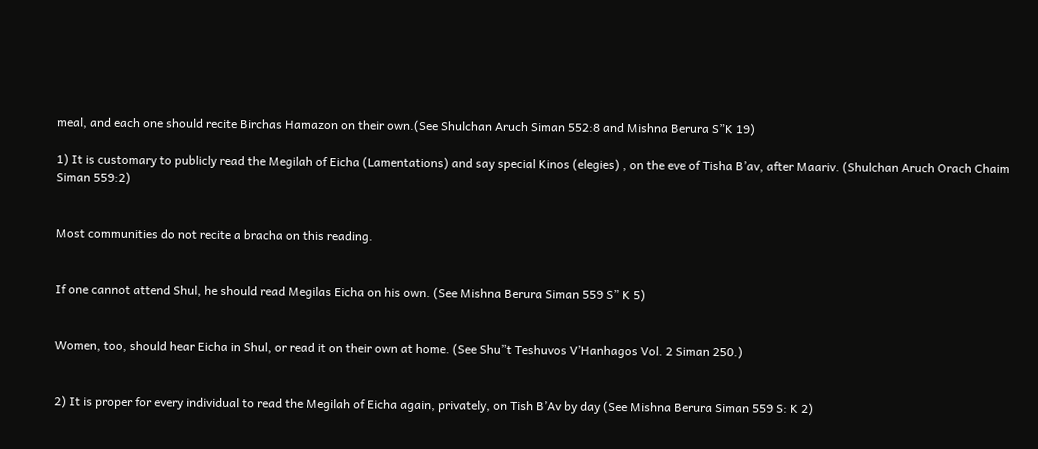meal, and each one should recite Birchas Hamazon on their own.(See Shulchan Aruch Siman 552:8 and Mishna Berura S”K 19)

1) It is customary to publicly read the Megilah of Eicha (Lamentations) and say special Kinos (elegies) , on the eve of Tisha B’av, after Maariv. (Shulchan Aruch Orach Chaim Siman 559:2)


Most communities do not recite a bracha on this reading.


If one cannot attend Shul, he should read Megilas Eicha on his own. (See Mishna Berura Siman 559 S” K 5)


Women, too, should hear Eicha in Shul, or read it on their own at home. (See Shu”t Teshuvos V’Hanhagos Vol. 2 Siman 250.)


2) It is proper for every individual to read the Megilah of Eicha again, privately, on Tish B’Av by day (See Mishna Berura Siman 559 S: K 2)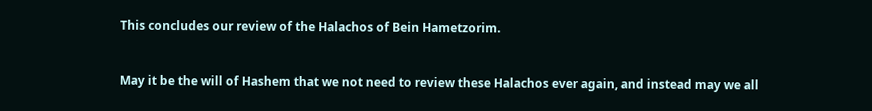This concludes our review of the Halachos of Bein Hametzorim.


May it be the will of Hashem that we not need to review these Halachos ever again, and instead may we all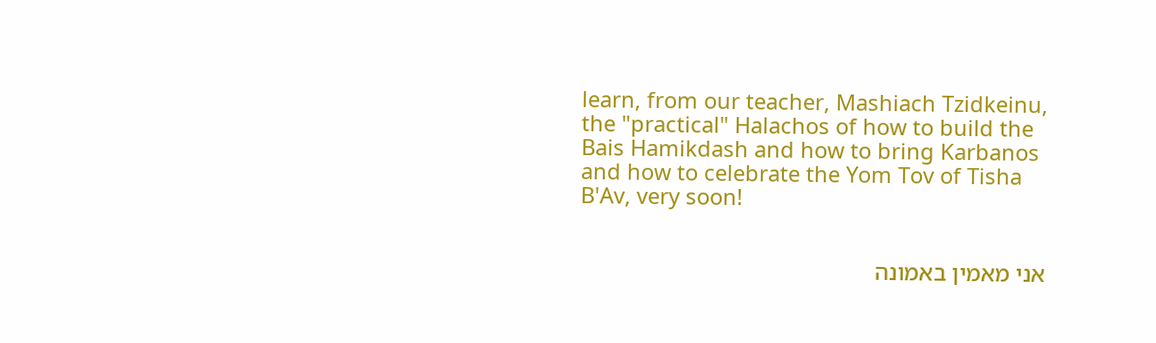learn, from our teacher, Mashiach Tzidkeinu, the "practical" Halachos of how to build the Bais Hamikdash and how to bring Karbanos and how to celebrate the Yom Tov of Tisha B'Av, very soon!


אני מאמין באמונה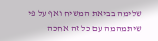שלימה בביאת המשיח ואף על פי שיתמהמה עם כל זה אחכה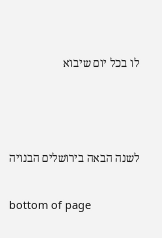לו בכל יום שיבוא



לשנה הבאה בירושלים הבנויה

bottom of page